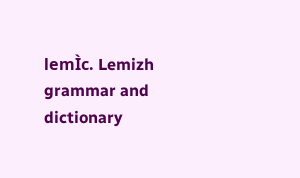lemÌc. Lemizh grammar and dictionary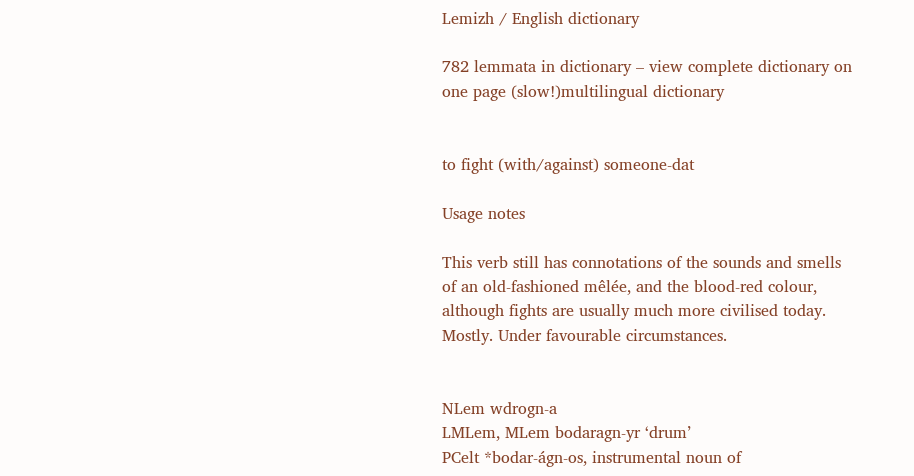Lemizh / English dictionary

782 lemmata in dictionary – view complete dictionary on one page (slow!)multilingual dictionary


to fight (with/against) someone-dat

Usage notes

This verb still has connotations of the sounds and smells of an old-fashioned mêlée, and the blood-red colour, although fights are usually much more civilised today. Mostly. Under favourable circumstances.


NLem wdrogn‑a
LMLem, MLem bodaragn‑yr ‘drum’
PCelt *bodar‑ágn‑os, instrumental noun of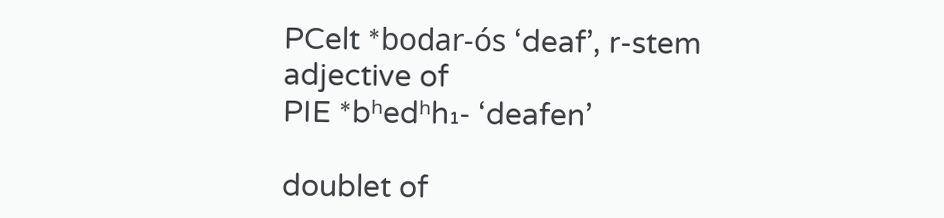PCelt *bodar‑ós ‘deaf’, r-stem adjective of
PIE *bʰedʰh₁‑ ‘deafen’

doublet of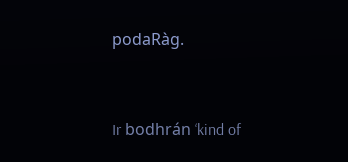podaRàg.


Ir bodhrán ‘kind of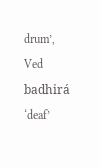drum’, Ved badhirá ‘deaf’